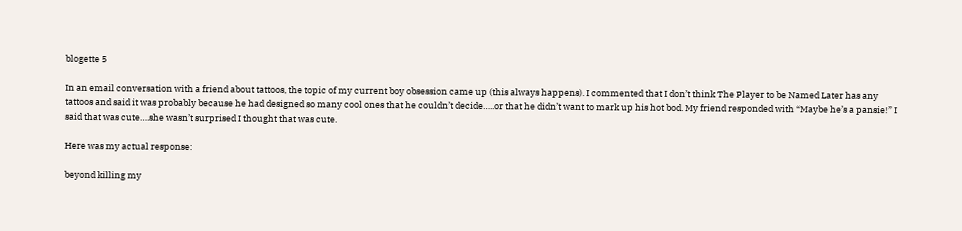blogette 5

In an email conversation with a friend about tattoos, the topic of my current boy obsession came up (this always happens). I commented that I don’t think The Player to be Named Later has any tattoos and said it was probably because he had designed so many cool ones that he couldn’t decide…..or that he didn’t want to mark up his hot bod. My friend responded with “Maybe he’s a pansie!” I said that was cute….she wasn’t surprised I thought that was cute.

Here was my actual response:

beyond killing my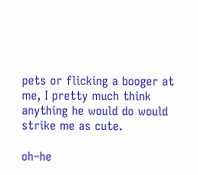pets or flicking a booger at me, I pretty much think anything he would do would strike me as cute.

oh–he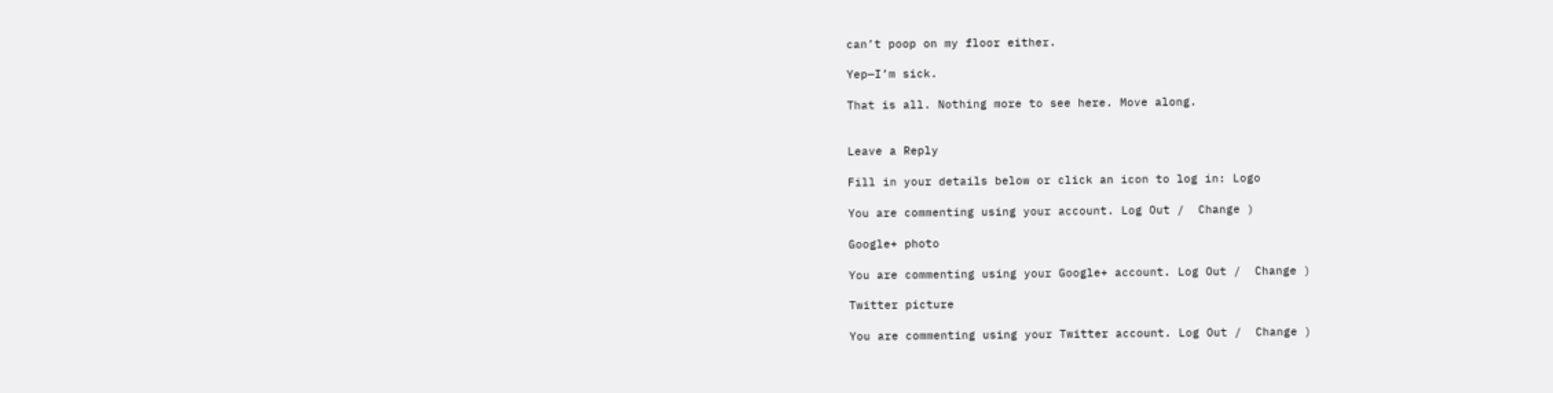can’t poop on my floor either.

Yep—I’m sick.

That is all. Nothing more to see here. Move along.


Leave a Reply

Fill in your details below or click an icon to log in: Logo

You are commenting using your account. Log Out /  Change )

Google+ photo

You are commenting using your Google+ account. Log Out /  Change )

Twitter picture

You are commenting using your Twitter account. Log Out /  Change )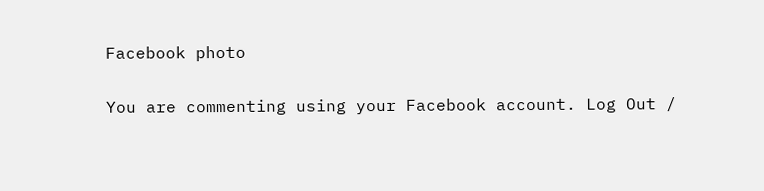Facebook photo

You are commenting using your Facebook account. Log Out /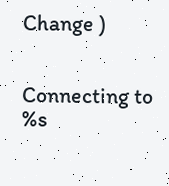Change )


Connecting to %s